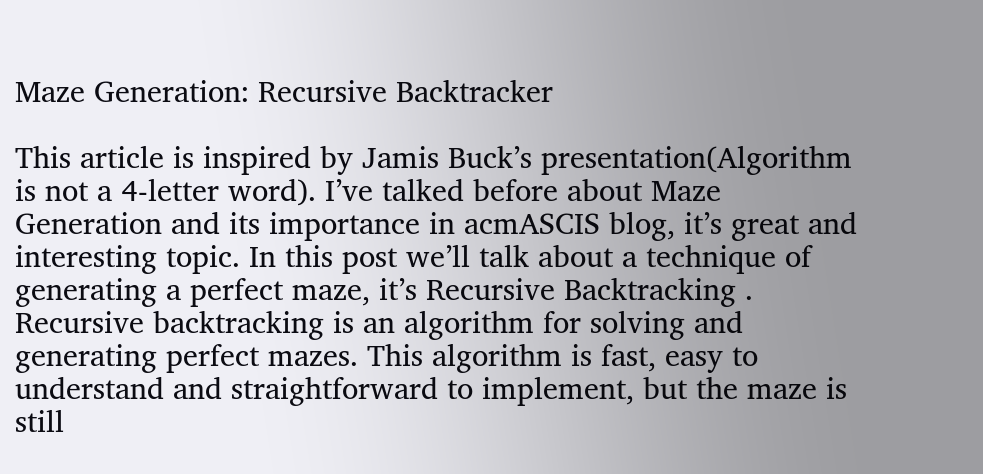Maze Generation: Recursive Backtracker

This article is inspired by Jamis Buck’s presentation(Algorithm is not a 4-letter word). I’ve talked before about Maze Generation and its importance in acmASCIS blog, it’s great and interesting topic. In this post we’ll talk about a technique of generating a perfect maze, it’s Recursive Backtracking . Recursive backtracking is an algorithm for solving and generating perfect mazes. This algorithm is fast, easy to understand and straightforward to implement, but the maze is still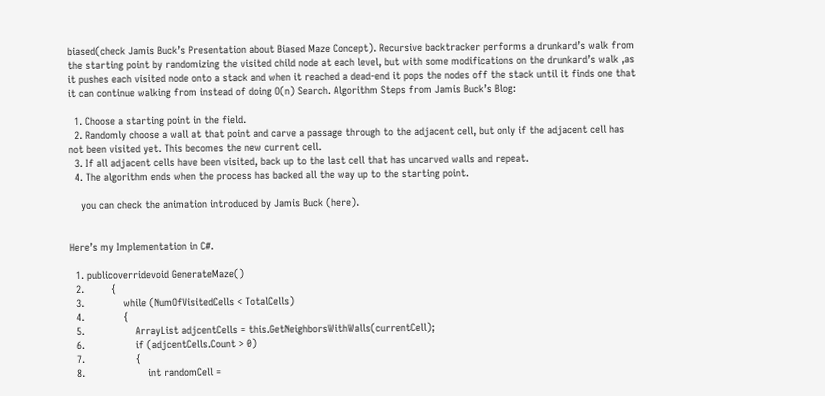biased(check Jamis Buck’s Presentation about Biased Maze Concept). Recursive backtracker performs a drunkard’s walk from the starting point by randomizing the visited child node at each level, but with some modifications on the drunkard’s walk ,as  it pushes each visited node onto a stack and when it reached a dead-end it pops the nodes off the stack until it finds one that it can continue walking from instead of doing O(n) Search. Algorithm Steps from Jamis Buck’s Blog:

  1. Choose a starting point in the field.
  2. Randomly choose a wall at that point and carve a passage through to the adjacent cell, but only if the adjacent cell has not been visited yet. This becomes the new current cell.
  3. If all adjacent cells have been visited, back up to the last cell that has uncarved walls and repeat.
  4. The algorithm ends when the process has backed all the way up to the starting point.

    you can check the animation introduced by Jamis Buck (here).


Here’s my Implementation in C#.

  1. publicoverridevoid GenerateMaze()
  2.         {
  3.             while (NumOfVisitedCells < TotalCells)
  4.             {
  5.                 ArrayList adjcentCells = this.GetNeighborsWithWalls(currentCell);
  6.                 if (adjcentCells.Count > 0)
  7.                 {
  8.                     int randomCell =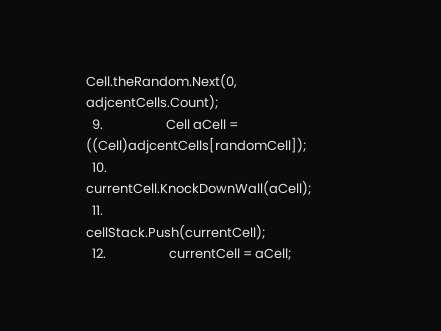Cell.theRandom.Next(0, adjcentCells.Count);
  9.                     Cell aCell = ((Cell)adjcentCells[randomCell]);
  10.                     currentCell.KnockDownWall(aCell);
  11.                     cellStack.Push(currentCell);
  12.                     currentCell = aCell;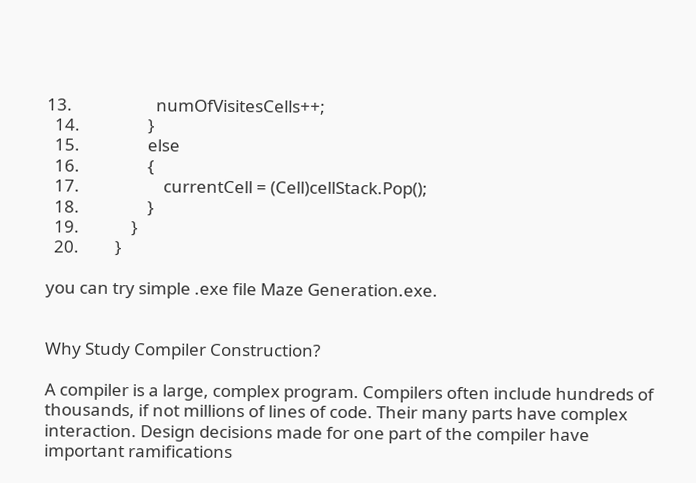13.                     numOfVisitesCells++;
  14.                 }
  15.                 else
  16.                 {
  17.                     currentCell = (Cell)cellStack.Pop();
  18.                 }
  19.             }
  20.         }

you can try simple .exe file Maze Generation.exe.


Why Study Compiler Construction?

A compiler is a large, complex program. Compilers often include hundreds of thousands, if not millions of lines of code. Their many parts have complex interaction. Design decisions made for one part of the compiler have important ramifications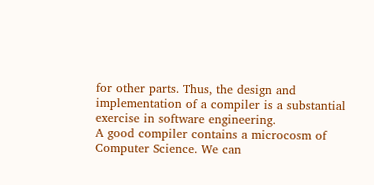for other parts. Thus, the design and implementation of a compiler is a substantial exercise in software engineering.
A good compiler contains a microcosm of Computer Science. We can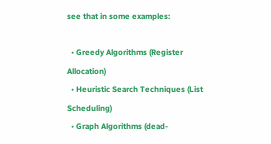see that in some examples:

  • Greedy Algorithms (Register Allocation)
  • Heuristic Search Techniques (List Scheduling)
  • Graph Algorithms (dead-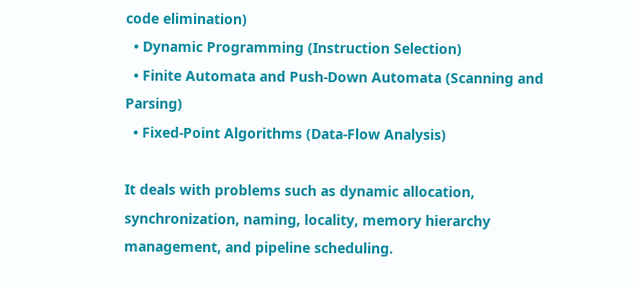code elimination)
  • Dynamic Programming (Instruction Selection)
  • Finite Automata and Push-Down Automata (Scanning and Parsing)
  • Fixed-Point Algorithms (Data-Flow Analysis)

It deals with problems such as dynamic allocation, synchronization, naming, locality, memory hierarchy management, and pipeline scheduling.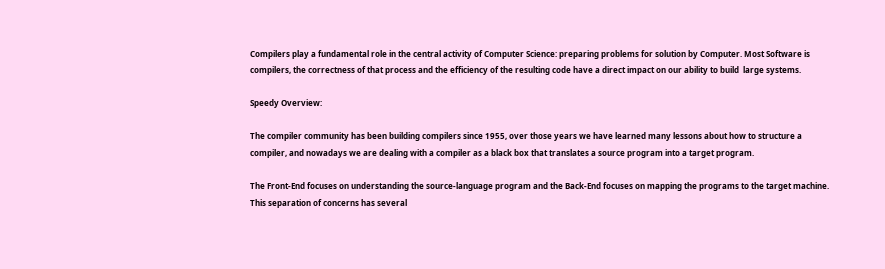Compilers play a fundamental role in the central activity of Computer Science: preparing problems for solution by Computer. Most Software is compilers, the correctness of that process and the efficiency of the resulting code have a direct impact on our ability to build  large systems.

Speedy Overview:

The compiler community has been building compilers since 1955, over those years we have learned many lessons about how to structure a compiler, and nowadays we are dealing with a compiler as a black box that translates a source program into a target program.

The Front-End focuses on understanding the source-language program and the Back-End focuses on mapping the programs to the target machine. This separation of concerns has several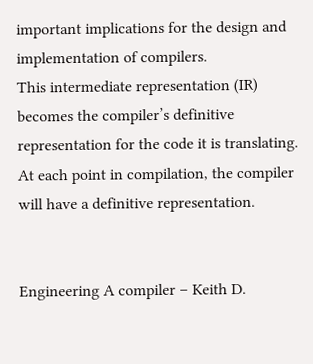important implications for the design and implementation of compilers.
This intermediate representation (IR) becomes the compiler’s definitive representation for the code it is translating. At each point in compilation, the compiler will have a definitive representation.


Engineering A compiler – Keith D.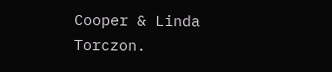Cooper & Linda Torczon.